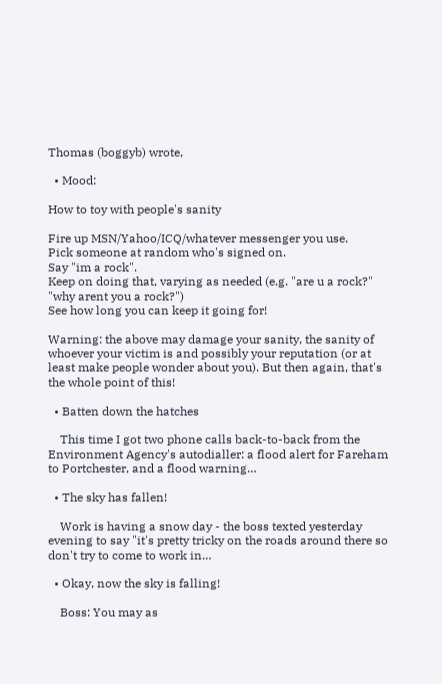Thomas (boggyb) wrote,

  • Mood:

How to toy with people's sanity

Fire up MSN/Yahoo/ICQ/whatever messenger you use.
Pick someone at random who's signed on.
Say "im a rock".
Keep on doing that, varying as needed (e.g. "are u a rock?" "why arent you a rock?")
See how long you can keep it going for!

Warning: the above may damage your sanity, the sanity of whoever your victim is and possibly your reputation (or at least make people wonder about you). But then again, that's the whole point of this!

  • Batten down the hatches

    This time I got two phone calls back-to-back from the Environment Agency's autodialler: a flood alert for Fareham to Portchester, and a flood warning…

  • The sky has fallen!

    Work is having a snow day - the boss texted yesterday evening to say "it's pretty tricky on the roads around there so don't try to come to work in…

  • Okay, now the sky is falling!

    Boss: You may as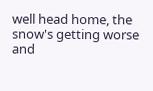well head home, the snow's getting worse and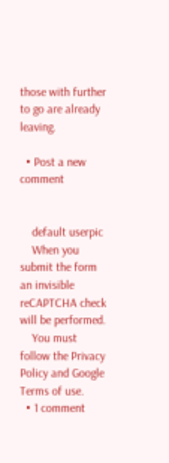those with further to go are already leaving.

  • Post a new comment


    default userpic
    When you submit the form an invisible reCAPTCHA check will be performed.
    You must follow the Privacy Policy and Google Terms of use.
  • 1 comment